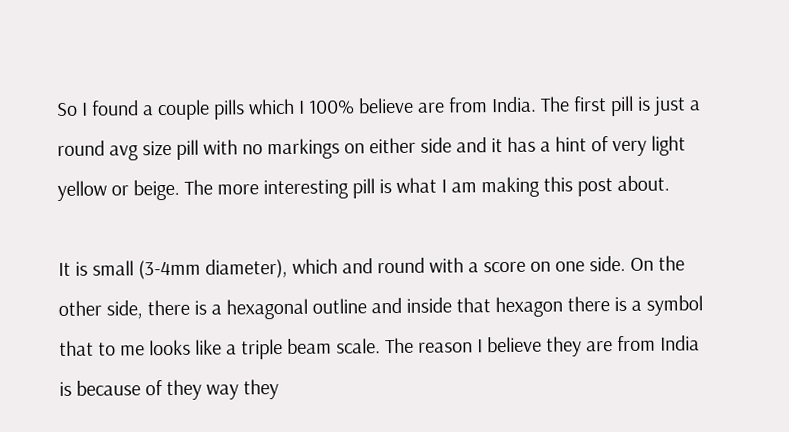So I found a couple pills which I 100% believe are from India. The first pill is just a round avg size pill with no markings on either side and it has a hint of very light yellow or beige. The more interesting pill is what I am making this post about.

It is small (3-4mm diameter), which and round with a score on one side. On the other side, there is a hexagonal outline and inside that hexagon there is a symbol that to me looks like a triple beam scale. The reason I believe they are from India is because of they way they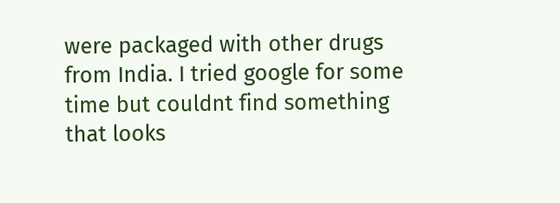were packaged with other drugs from India. I tried google for some time but couldnt find something that looks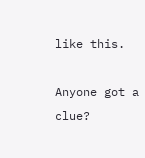like this.

Anyone got a clue?